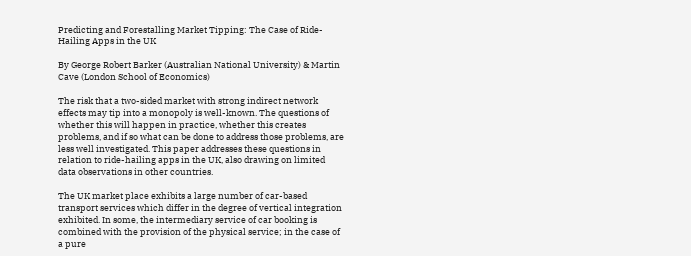Predicting and Forestalling Market Tipping: The Case of Ride-Hailing Apps in the UK

By George Robert Barker (Australian National University) & Martin Cave (London School of Economics)

The risk that a two-sided market with strong indirect network effects may tip into a monopoly is well-known. The questions of whether this will happen in practice, whether this creates problems, and if so what can be done to address those problems, are less well investigated. This paper addresses these questions in relation to ride-hailing apps in the UK, also drawing on limited data observations in other countries.

The UK market place exhibits a large number of car-based transport services which differ in the degree of vertical integration exhibited. In some, the intermediary service of car booking is combined with the provision of the physical service; in the case of a pure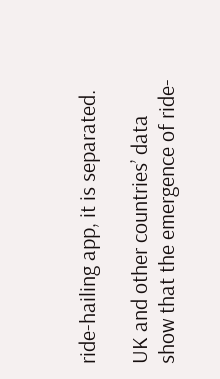ride-hailing app, it is separated.

UK and other countries’ data show that the emergence of ride-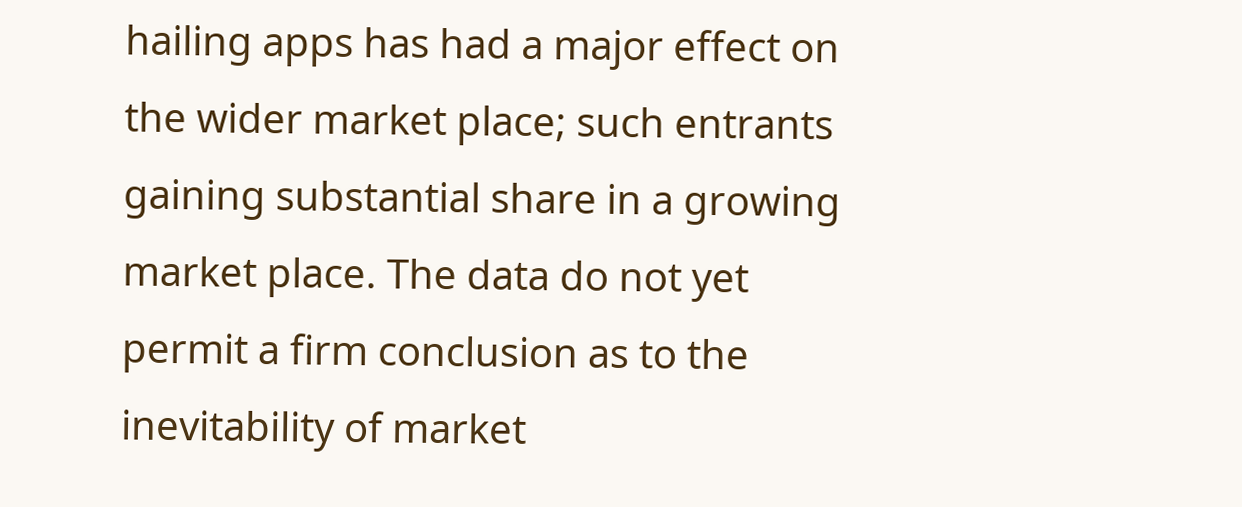hailing apps has had a major effect on the wider market place; such entrants gaining substantial share in a growing market place. The data do not yet permit a firm conclusion as to the inevitability of market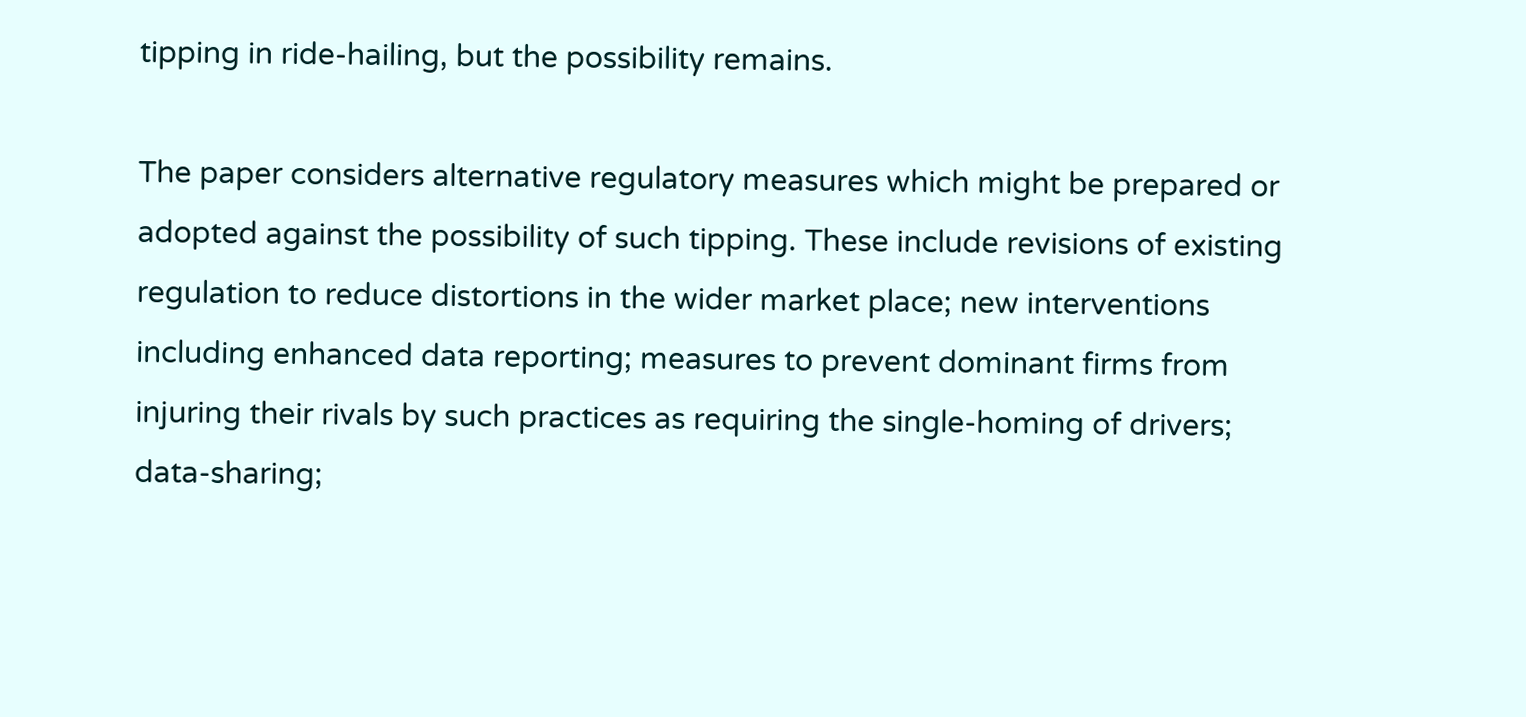tipping in ride-hailing, but the possibility remains.

The paper considers alternative regulatory measures which might be prepared or adopted against the possibility of such tipping. These include revisions of existing regulation to reduce distortions in the wider market place; new interventions including enhanced data reporting; measures to prevent dominant firms from injuring their rivals by such practices as requiring the single-homing of drivers; data-sharing;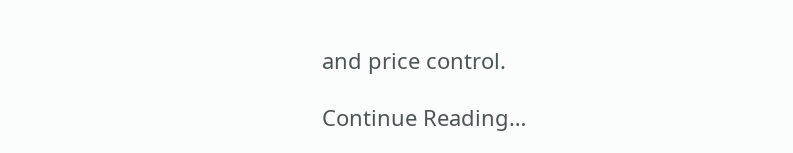and price control.

Continue Reading…